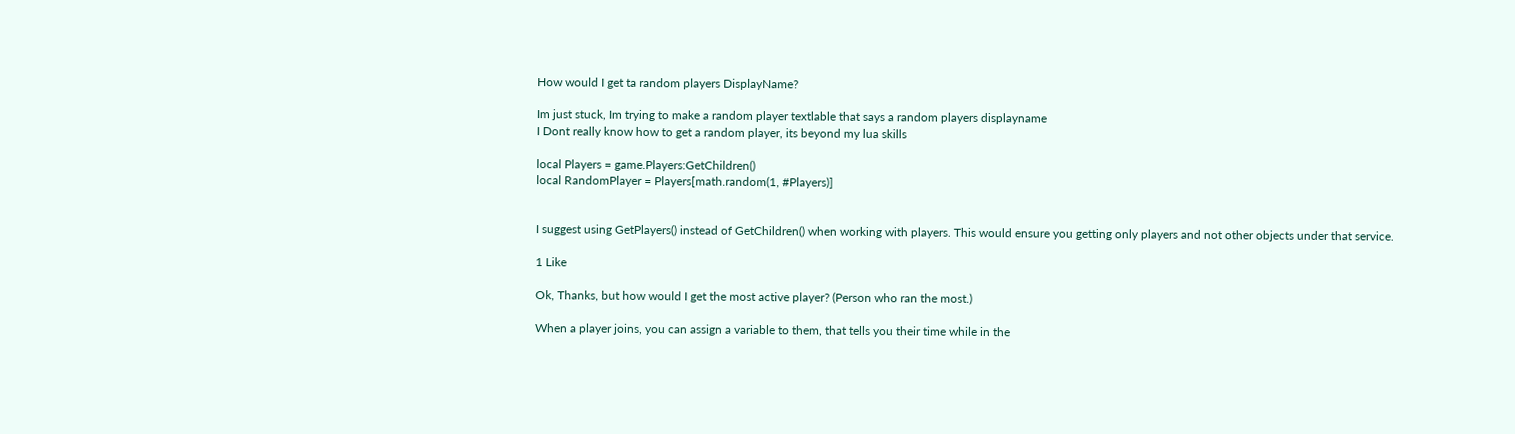How would I get ta random players DisplayName?

Im just stuck, Im trying to make a random player textlable that says a random players displayname
I Dont really know how to get a random player, its beyond my lua skills

local Players = game.Players:GetChildren()
local RandomPlayer = Players[math.random(1, #Players)]


I suggest using GetPlayers() instead of GetChildren() when working with players. This would ensure you getting only players and not other objects under that service.

1 Like

Ok, Thanks, but how would I get the most active player? (Person who ran the most.)

When a player joins, you can assign a variable to them, that tells you their time while in the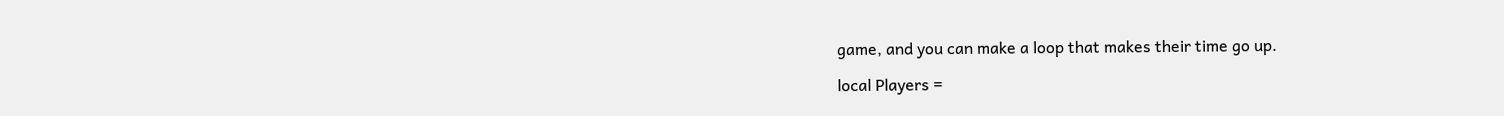game, and you can make a loop that makes their time go up.

local Players =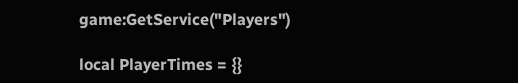game:GetService("Players")

local PlayerTimes = {}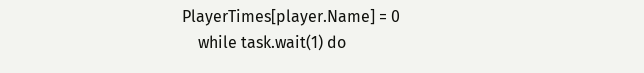PlayerTimes[player.Name] = 0
    while task.wait(1) do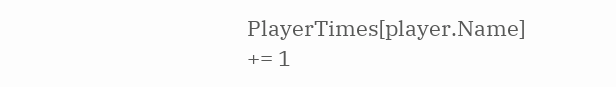PlayerTimes[player.Name] += 1